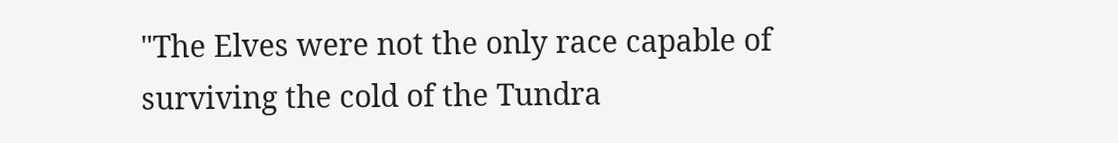"The Elves were not the only race capable of surviving the cold of the Tundra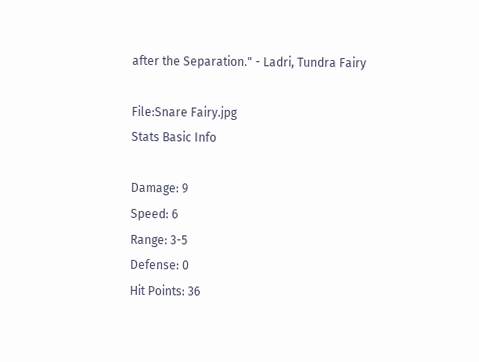after the Separation." - Ladri, Tundra Fairy

File:Snare Fairy.jpg
Stats Basic Info

Damage: 9
Speed: 6
Range: 3-5
Defense: 0
Hit Points: 36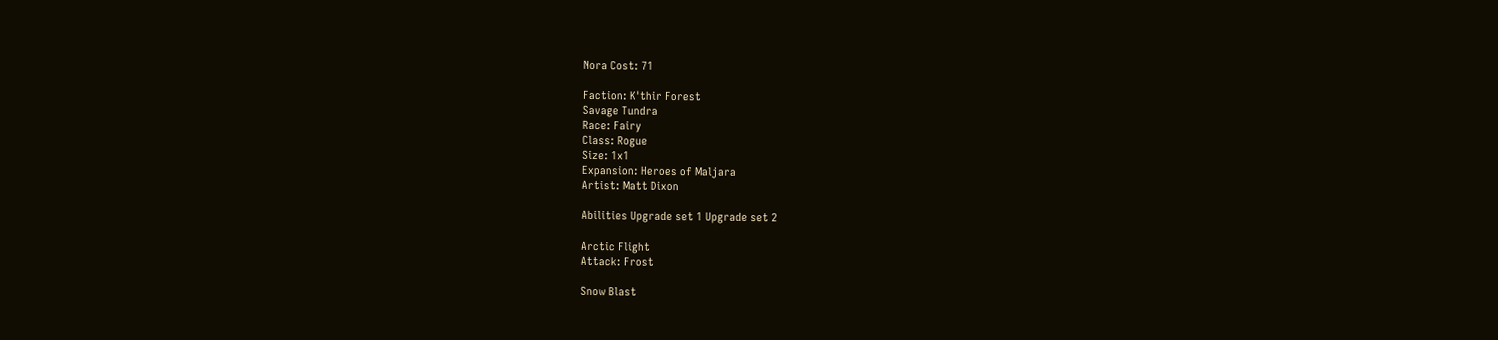Nora Cost: 71

Faction: K'thir Forest
Savage Tundra
Race: Fairy
Class: Rogue
Size: 1x1
Expansion: Heroes of Maljara
Artist: Matt Dixon

Abilities Upgrade set 1 Upgrade set 2

Arctic Flight
Attack: Frost

Snow Blast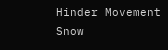Hinder Movement
Snow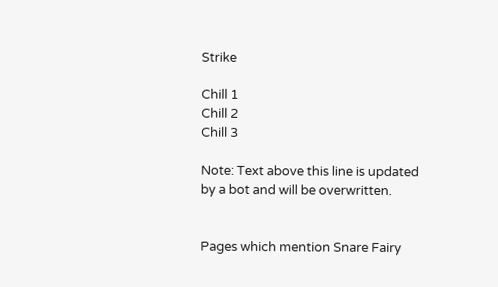Strike

Chill 1
Chill 2
Chill 3

Note: Text above this line is updated by a bot and will be overwritten.


Pages which mention Snare Fairy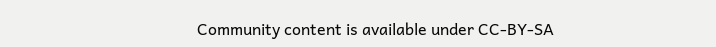Community content is available under CC-BY-SA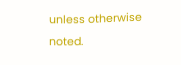unless otherwise noted.